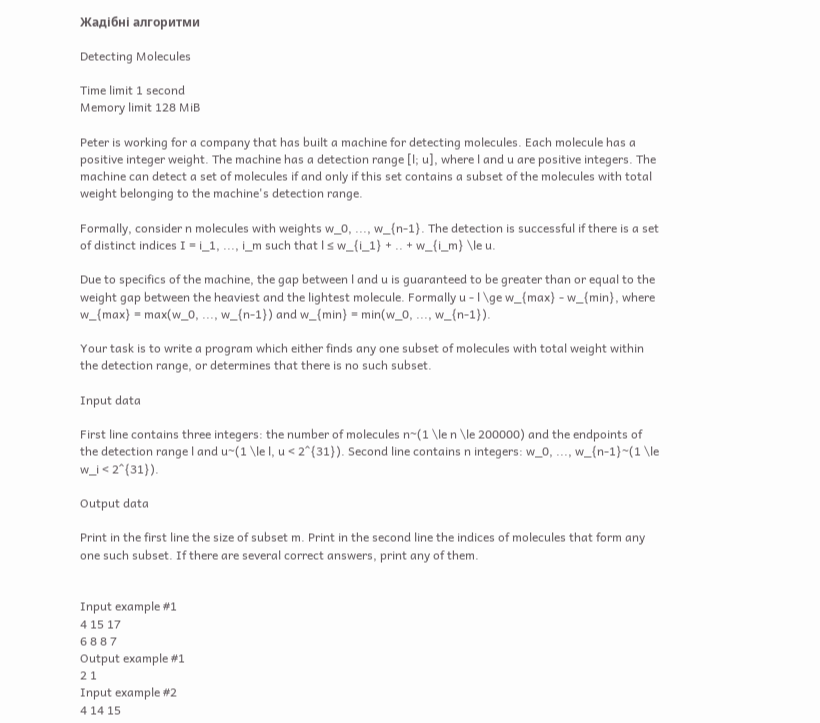Жадібні алгоритми

Detecting Molecules

Time limit 1 second
Memory limit 128 MiB

Peter is working for a company that has built a machine for detecting molecules. Each molecule has a positive integer weight. The machine has a detection range [l; u], where l and u are positive integers. The machine can detect a set of molecules if and only if this set contains a subset of the molecules with total weight belonging to the machine's detection range.

Formally, consider n molecules with weights w_0, ..., w_{n-1}. The detection is successful if there is a set of distinct indices I = i_1, ..., i_m such that l ≤ w_{i_1} + .. + w_{i_m} \le u.

Due to specifics of the machine, the gap between l and u is guaranteed to be greater than or equal to the weight gap between the heaviest and the lightest molecule. Formally u - l \ge w_{max} - w_{min}, where w_{max} = max(w_0, ..., w_{n-1}) and w_{min} = min(w_0, ..., w_{n-1}).

Your task is to write a program which either finds any one subset of molecules with total weight within the detection range, or determines that there is no such subset.

Input data

First line contains three integers: the number of molecules n~(1 \le n \le 200000) and the endpoints of the detection range l and u~(1 \le l, u < 2^{31}). Second line contains n integers: w_0, ..., w_{n-1}~(1 \le w_i < 2^{31}).

Output data

Print in the first line the size of subset m. Print in the second line the indices of molecules that form any one such subset. If there are several correct answers, print any of them.


Input example #1
4 15 17
6 8 8 7
Output example #1
2 1
Input example #2
4 14 15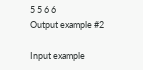5 5 6 6
Output example #2

Input example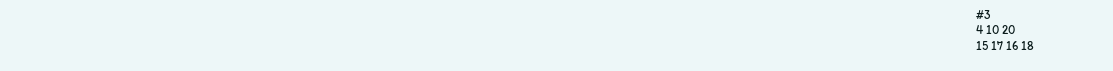#3
4 10 20
15 17 16 18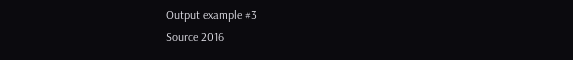Output example #3
Source 2016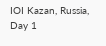IOI Kazan, Russia, Day 1